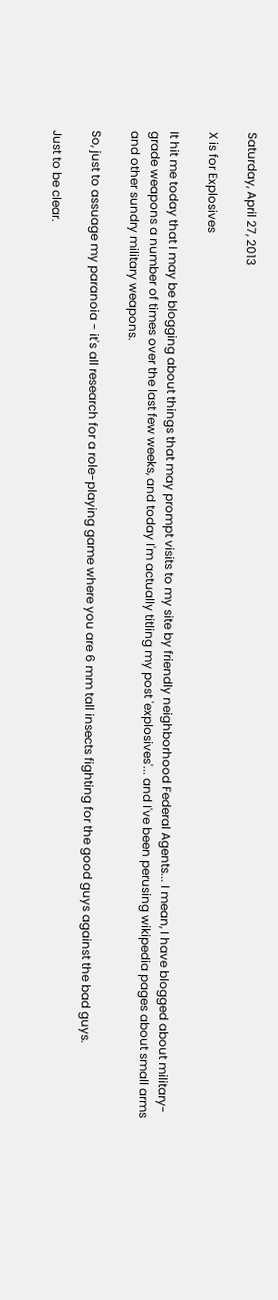Saturday, April 27, 2013

X is for Explosives

It hit me today that I may be blogging about things that may prompt visits to my site by friendly neighborhood Federal Agents... I mean, I have blogged about military-grade weapons a number of times over the last few weeks, and today I'm actually titling my post 'explosives'... and I've been perusing wikipedia pages about small arms and other sundry military weapons.

So, just to assuage my paranoia - it's all research for a role-playing game where you are 6 mm tall insects fighting for the good guys against the bad guys.

Just to be clear.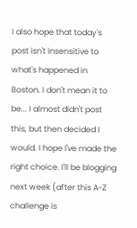I also hope that today's post isn't insensitive to what's happened in Boston. I don't mean it to be... I almost didn't post this, but then decided I would. I hope I've made the right choice. I'll be blogging next week (after this A-Z challenge is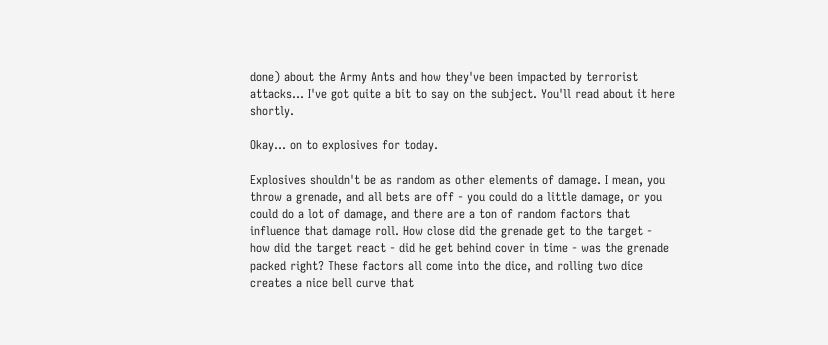done) about the Army Ants and how they've been impacted by terrorist attacks... I've got quite a bit to say on the subject. You'll read about it here shortly.

Okay... on to explosives for today.

Explosives shouldn't be as random as other elements of damage. I mean, you throw a grenade, and all bets are off - you could do a little damage, or you could do a lot of damage, and there are a ton of random factors that influence that damage roll. How close did the grenade get to the target - how did the target react - did he get behind cover in time - was the grenade packed right? These factors all come into the dice, and rolling two dice creates a nice bell curve that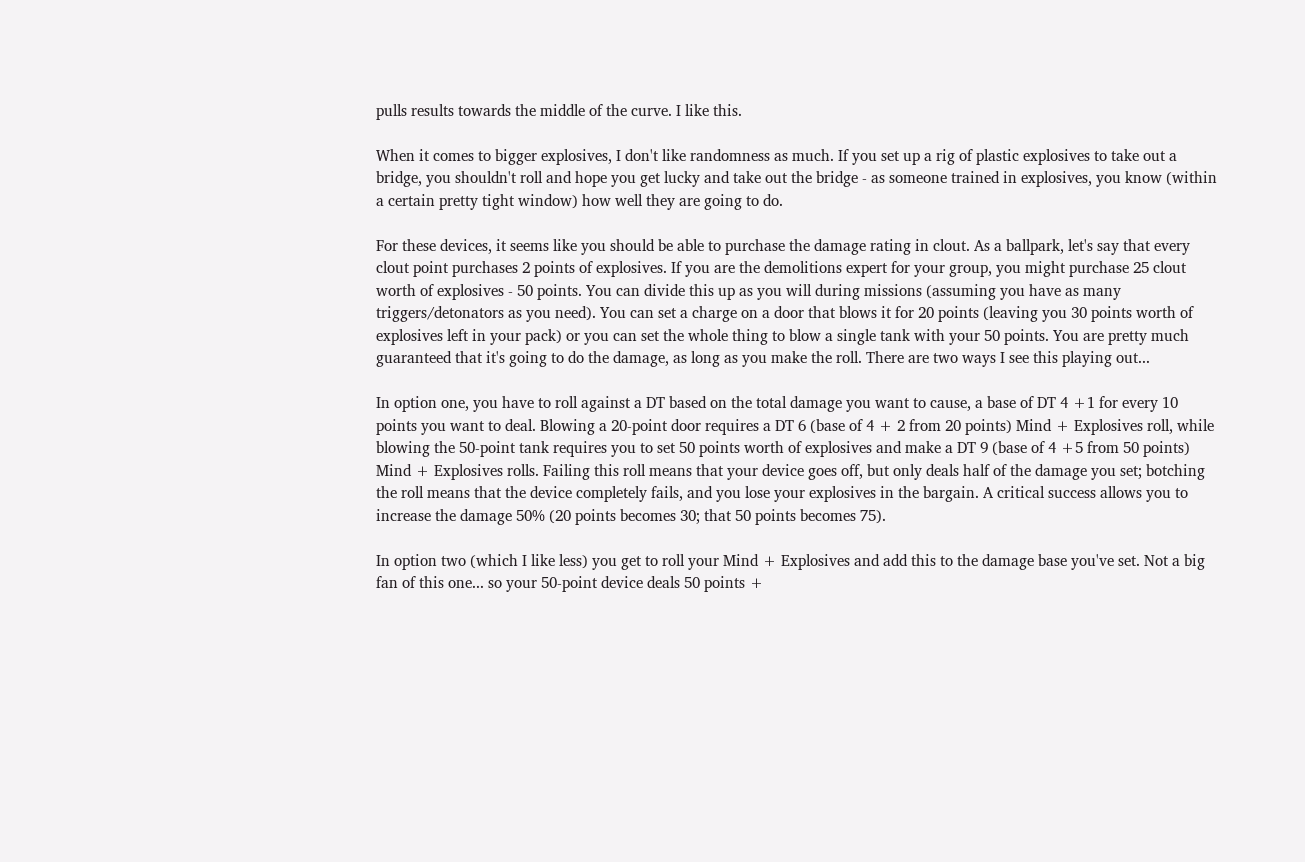pulls results towards the middle of the curve. I like this.

When it comes to bigger explosives, I don't like randomness as much. If you set up a rig of plastic explosives to take out a bridge, you shouldn't roll and hope you get lucky and take out the bridge - as someone trained in explosives, you know (within a certain pretty tight window) how well they are going to do.

For these devices, it seems like you should be able to purchase the damage rating in clout. As a ballpark, let's say that every clout point purchases 2 points of explosives. If you are the demolitions expert for your group, you might purchase 25 clout worth of explosives - 50 points. You can divide this up as you will during missions (assuming you have as many triggers/detonators as you need). You can set a charge on a door that blows it for 20 points (leaving you 30 points worth of explosives left in your pack) or you can set the whole thing to blow a single tank with your 50 points. You are pretty much guaranteed that it's going to do the damage, as long as you make the roll. There are two ways I see this playing out...

In option one, you have to roll against a DT based on the total damage you want to cause, a base of DT 4 +1 for every 10 points you want to deal. Blowing a 20-point door requires a DT 6 (base of 4 + 2 from 20 points) Mind + Explosives roll, while blowing the 50-point tank requires you to set 50 points worth of explosives and make a DT 9 (base of 4 +5 from 50 points) Mind + Explosives rolls. Failing this roll means that your device goes off, but only deals half of the damage you set; botching the roll means that the device completely fails, and you lose your explosives in the bargain. A critical success allows you to increase the damage 50% (20 points becomes 30; that 50 points becomes 75).

In option two (which I like less) you get to roll your Mind + Explosives and add this to the damage base you've set. Not a big fan of this one... so your 50-point device deals 50 points +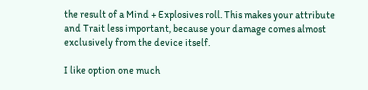the result of a Mind + Explosives roll. This makes your attribute and Trait less important, because your damage comes almost exclusively from the device itself.

I like option one much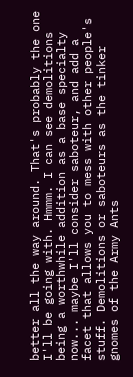better all the way around. That's probably the one I'll be going with. Hmmm. I can see demolitions being a worthwhile addition as a base specialty now... maybe I'll consider saboteur, and add a facet that allows you to mess with other people's stuff. Demolitions or saboteurs as the tinker gnomes of the Army Ants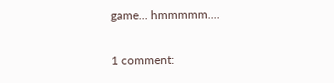game... hmmmmm....

1 comment: